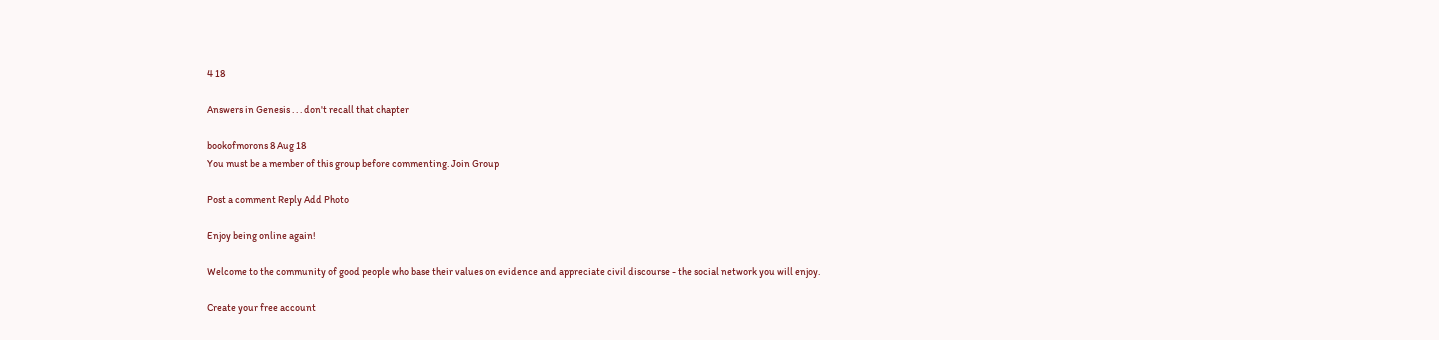4 18

Answers in Genesis . . . don't recall that chapter

bookofmorons 8 Aug 18
You must be a member of this group before commenting. Join Group

Post a comment Reply Add Photo

Enjoy being online again!

Welcome to the community of good people who base their values on evidence and appreciate civil discourse - the social network you will enjoy.

Create your free account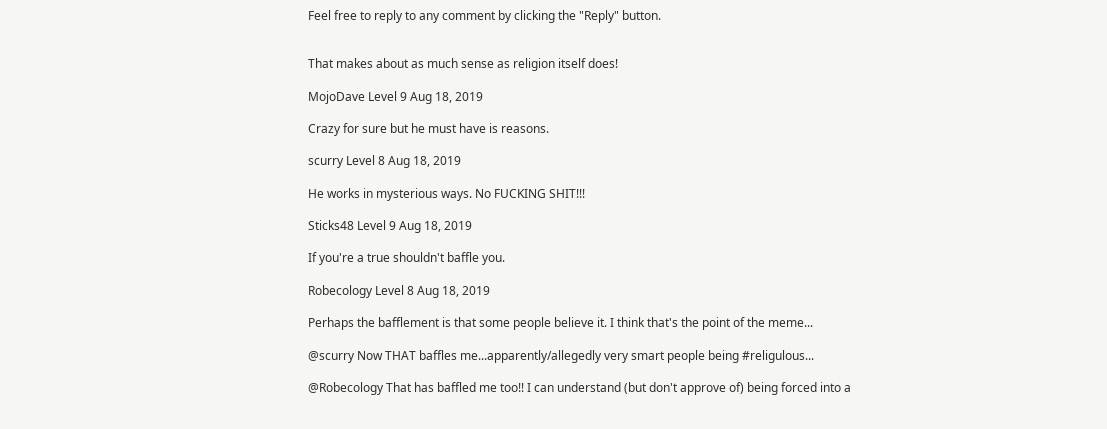Feel free to reply to any comment by clicking the "Reply" button.


That makes about as much sense as religion itself does!

MojoDave Level 9 Aug 18, 2019

Crazy for sure but he must have is reasons.

scurry Level 8 Aug 18, 2019

He works in mysterious ways. No FUCKING SHIT!!!

Sticks48 Level 9 Aug 18, 2019

If you're a true shouldn't baffle you.

Robecology Level 8 Aug 18, 2019

Perhaps the bafflement is that some people believe it. I think that's the point of the meme...

@scurry Now THAT baffles me...apparently/allegedly very smart people being #religulous...

@Robecology That has baffled me too!! I can understand (but don't approve of) being forced into a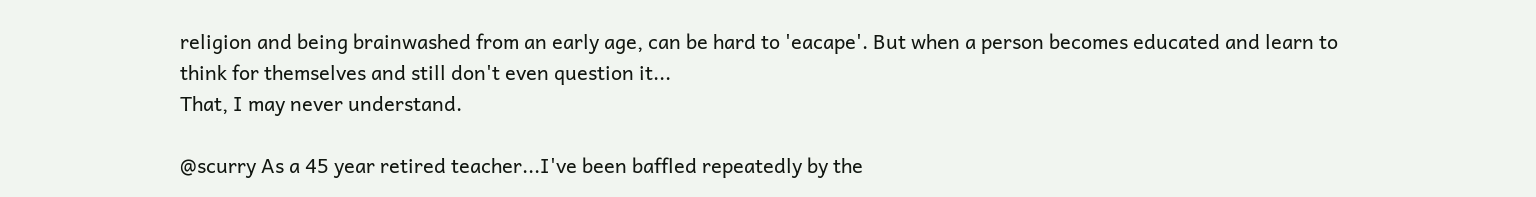religion and being brainwashed from an early age, can be hard to 'eacape'. But when a person becomes educated and learn to think for themselves and still don't even question it...
That, I may never understand.

@scurry As a 45 year retired teacher...I've been baffled repeatedly by the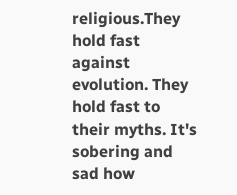religious.They hold fast against evolution. They hold fast to their myths. It's sobering and sad how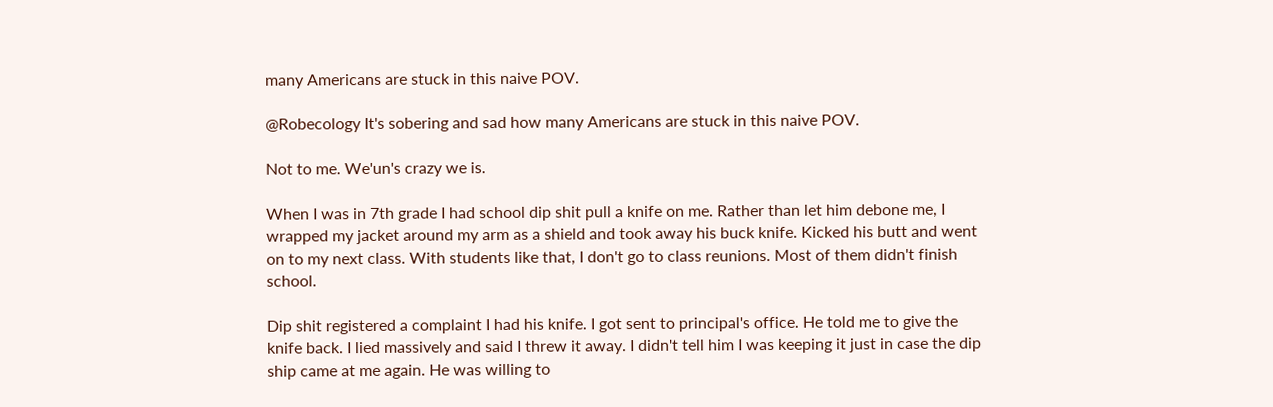many Americans are stuck in this naive POV.

@Robecology It's sobering and sad how many Americans are stuck in this naive POV.

Not to me. We'un's crazy we is.

When I was in 7th grade I had school dip shit pull a knife on me. Rather than let him debone me, I wrapped my jacket around my arm as a shield and took away his buck knife. Kicked his butt and went on to my next class. With students like that, I don't go to class reunions. Most of them didn't finish school.

Dip shit registered a complaint I had his knife. I got sent to principal's office. He told me to give the knife back. I lied massively and said I threw it away. I didn't tell him I was keeping it just in case the dip ship came at me again. He was willing to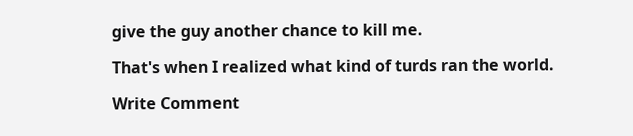give the guy another chance to kill me.

That's when I realized what kind of turds ran the world.

Write Comment